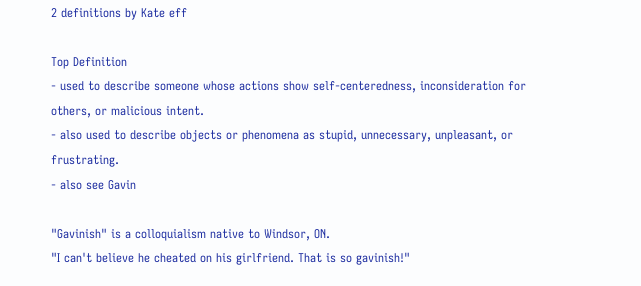2 definitions by Kate eff

Top Definition
- used to describe someone whose actions show self-centeredness, inconsideration for others, or malicious intent.
- also used to describe objects or phenomena as stupid, unnecessary, unpleasant, or frustrating.
- also see Gavin

"Gavinish" is a colloquialism native to Windsor, ON.
"I can't believe he cheated on his girlfriend. That is so gavinish!"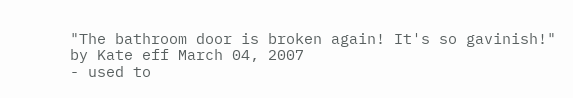"The bathroom door is broken again! It's so gavinish!"
by Kate eff March 04, 2007
- used to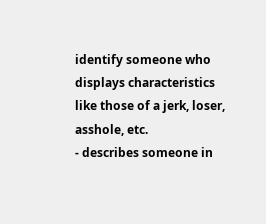identify someone who displays characteristics like those of a jerk, loser, asshole, etc.
- describes someone in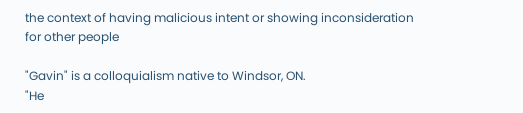the context of having malicious intent or showing inconsideration for other people

"Gavin" is a colloquialism native to Windsor, ON.
"He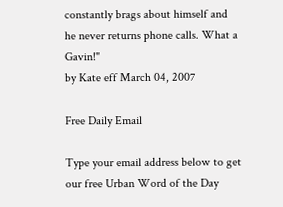constantly brags about himself and he never returns phone calls. What a Gavin!"
by Kate eff March 04, 2007

Free Daily Email

Type your email address below to get our free Urban Word of the Day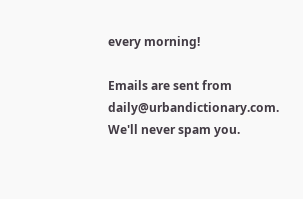every morning!

Emails are sent from daily@urbandictionary.com. We'll never spam you.